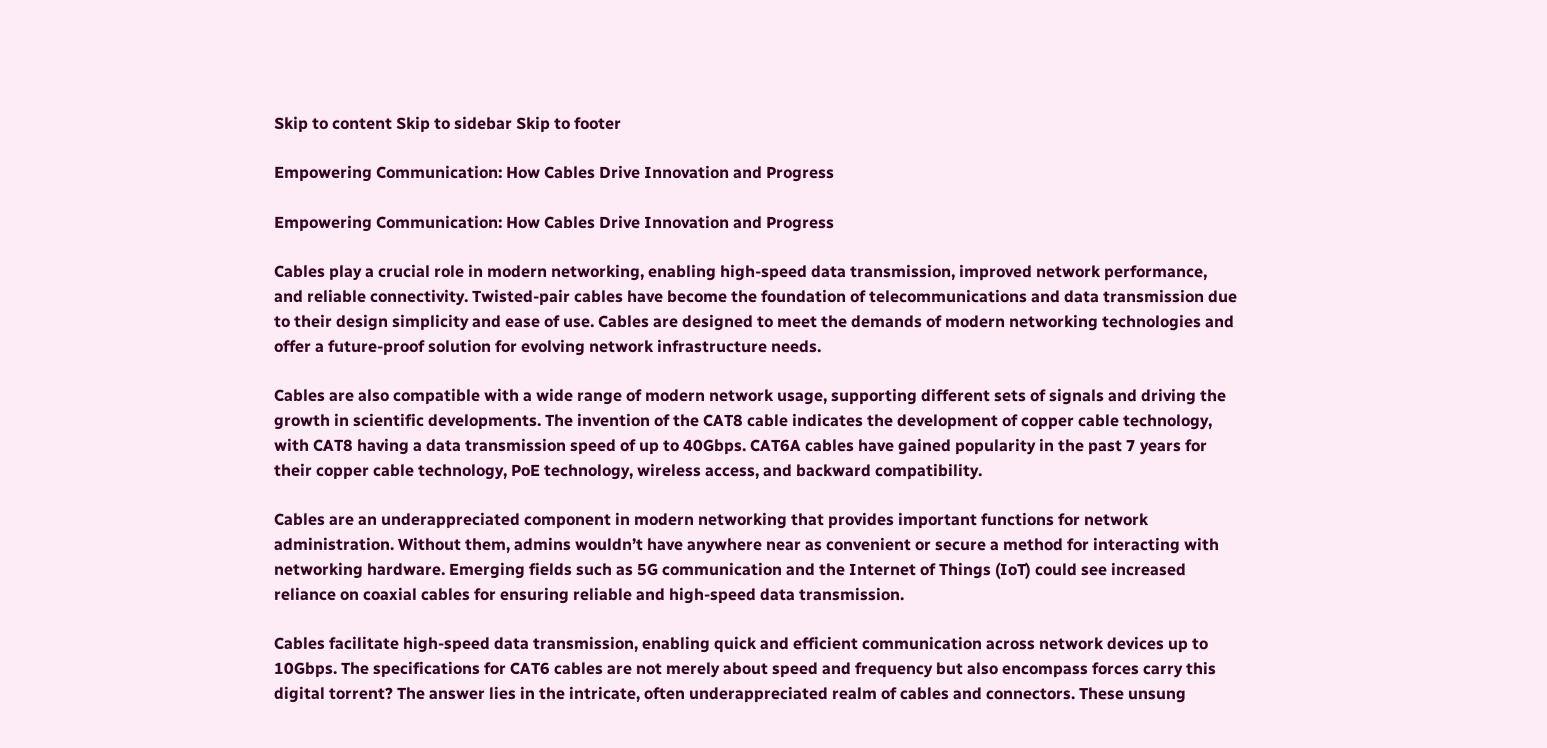Skip to content Skip to sidebar Skip to footer

Empowering Communication: How Cables Drive Innovation and Progress

Empowering Communication: How Cables Drive Innovation and Progress

Cables play a crucial role in modern networking, enabling high-speed data transmission, improved network performance, and reliable connectivity. Twisted-pair cables have become the foundation of telecommunications and data transmission due to their design simplicity and ease of use. Cables are designed to meet the demands of modern networking technologies and offer a future-proof solution for evolving network infrastructure needs.

Cables are also compatible with a wide range of modern network usage, supporting different sets of signals and driving the growth in scientific developments. The invention of the CAT8 cable indicates the development of copper cable technology, with CAT8 having a data transmission speed of up to 40Gbps. CAT6A cables have gained popularity in the past 7 years for their copper cable technology, PoE technology, wireless access, and backward compatibility.

Cables are an underappreciated component in modern networking that provides important functions for network administration. Without them, admins wouldn’t have anywhere near as convenient or secure a method for interacting with networking hardware. Emerging fields such as 5G communication and the Internet of Things (IoT) could see increased reliance on coaxial cables for ensuring reliable and high-speed data transmission.

Cables facilitate high-speed data transmission, enabling quick and efficient communication across network devices up to 10Gbps. The specifications for CAT6 cables are not merely about speed and frequency but also encompass forces carry this digital torrent? The answer lies in the intricate, often underappreciated realm of cables and connectors. These unsung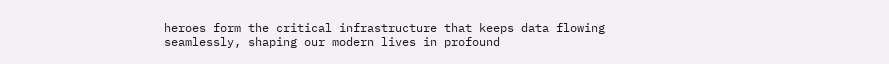heroes form the critical infrastructure that keeps data flowing seamlessly, shaping our modern lives in profound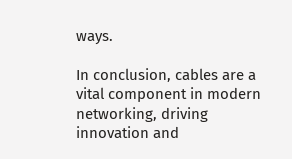ways.

In conclusion, cables are a vital component in modern networking, driving innovation and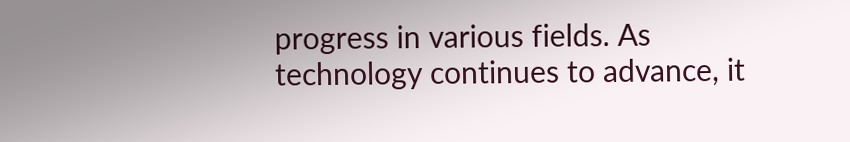progress in various fields. As technology continues to advance, it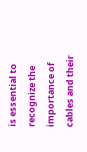is essential to recognize the importance of cables and their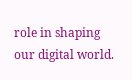role in shaping our digital world.